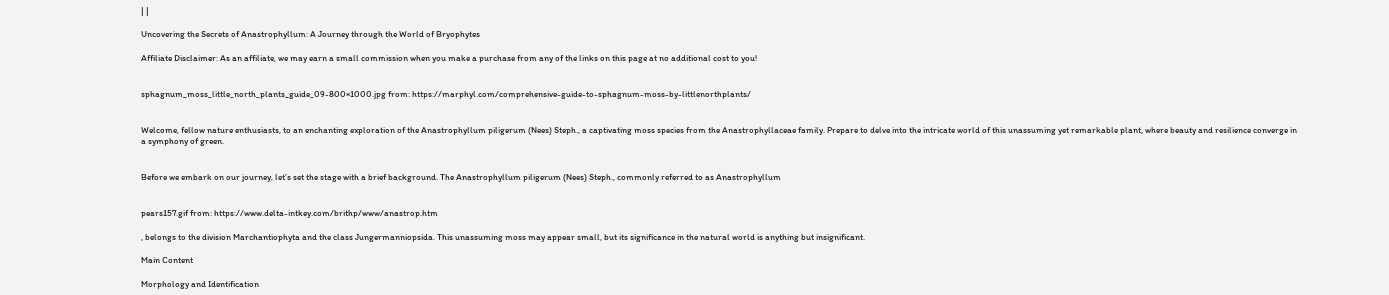| |

Uncovering the Secrets of Anastrophyllum: A Journey through the World of Bryophytes

Affiliate Disclaimer: As an affiliate, we may earn a small commission when you make a purchase from any of the links on this page at no additional cost to you!


sphagnum_moss_little_north_plants_guide_09-800×1000.jpg from: https://marphyl.com/comprehensive-guide-to-sphagnum-moss-by-littlenorthplants/


Welcome, fellow nature enthusiasts, to an enchanting exploration of the Anastrophyllum piligerum (Nees) Steph., a captivating moss species from the Anastrophyllaceae family. Prepare to delve into the intricate world of this unassuming yet remarkable plant, where beauty and resilience converge in a symphony of green.


Before we embark on our journey, let’s set the stage with a brief background. The Anastrophyllum piligerum (Nees) Steph., commonly referred to as Anastrophyllum


pears157.gif from: https://www.delta-intkey.com/brithp/www/anastrop.htm

, belongs to the division Marchantiophyta and the class Jungermanniopsida. This unassuming moss may appear small, but its significance in the natural world is anything but insignificant.

Main Content

Morphology and Identification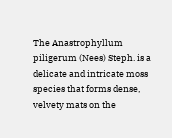The Anastrophyllum piligerum (Nees) Steph. is a delicate and intricate moss species that forms dense, velvety mats on the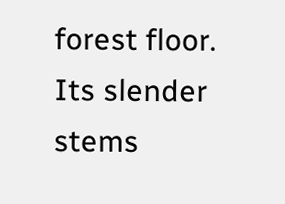forest floor. Its slender stems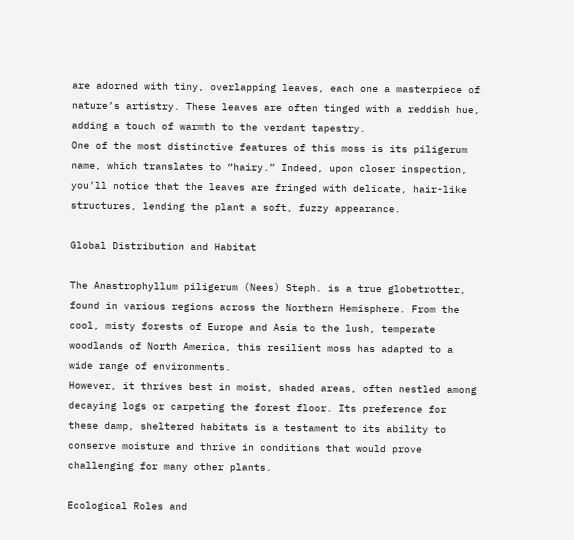are adorned with tiny, overlapping leaves, each one a masterpiece of nature’s artistry. These leaves are often tinged with a reddish hue, adding a touch of warmth to the verdant tapestry.
One of the most distinctive features of this moss is its piligerum name, which translates to “hairy.” Indeed, upon closer inspection, you’ll notice that the leaves are fringed with delicate, hair-like structures, lending the plant a soft, fuzzy appearance.

Global Distribution and Habitat

The Anastrophyllum piligerum (Nees) Steph. is a true globetrotter, found in various regions across the Northern Hemisphere. From the cool, misty forests of Europe and Asia to the lush, temperate woodlands of North America, this resilient moss has adapted to a wide range of environments.
However, it thrives best in moist, shaded areas, often nestled among decaying logs or carpeting the forest floor. Its preference for these damp, sheltered habitats is a testament to its ability to conserve moisture and thrive in conditions that would prove challenging for many other plants.

Ecological Roles and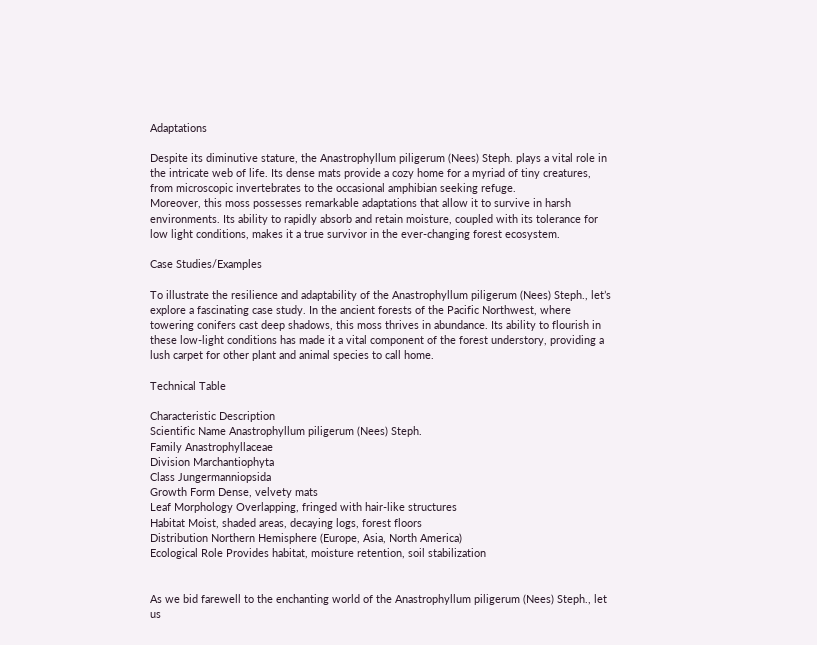Adaptations

Despite its diminutive stature, the Anastrophyllum piligerum (Nees) Steph. plays a vital role in the intricate web of life. Its dense mats provide a cozy home for a myriad of tiny creatures, from microscopic invertebrates to the occasional amphibian seeking refuge.
Moreover, this moss possesses remarkable adaptations that allow it to survive in harsh environments. Its ability to rapidly absorb and retain moisture, coupled with its tolerance for low light conditions, makes it a true survivor in the ever-changing forest ecosystem.

Case Studies/Examples

To illustrate the resilience and adaptability of the Anastrophyllum piligerum (Nees) Steph., let’s explore a fascinating case study. In the ancient forests of the Pacific Northwest, where towering conifers cast deep shadows, this moss thrives in abundance. Its ability to flourish in these low-light conditions has made it a vital component of the forest understory, providing a lush carpet for other plant and animal species to call home.

Technical Table

Characteristic Description
Scientific Name Anastrophyllum piligerum (Nees) Steph.
Family Anastrophyllaceae
Division Marchantiophyta
Class Jungermanniopsida
Growth Form Dense, velvety mats
Leaf Morphology Overlapping, fringed with hair-like structures
Habitat Moist, shaded areas, decaying logs, forest floors
Distribution Northern Hemisphere (Europe, Asia, North America)
Ecological Role Provides habitat, moisture retention, soil stabilization


As we bid farewell to the enchanting world of the Anastrophyllum piligerum (Nees) Steph., let us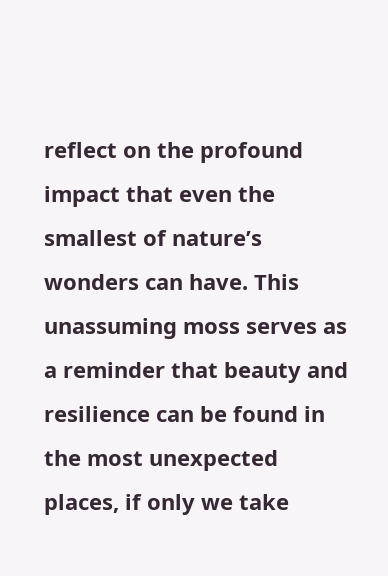reflect on the profound impact that even the smallest of nature’s wonders can have. This unassuming moss serves as a reminder that beauty and resilience can be found in the most unexpected places, if only we take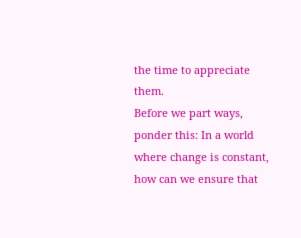the time to appreciate them.
Before we part ways, ponder this: In a world where change is constant, how can we ensure that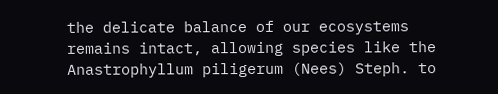the delicate balance of our ecosystems remains intact, allowing species like the Anastrophyllum piligerum (Nees) Steph. to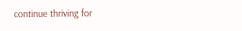continue thriving for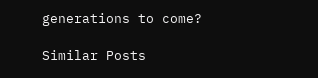generations to come?

Similar Posts